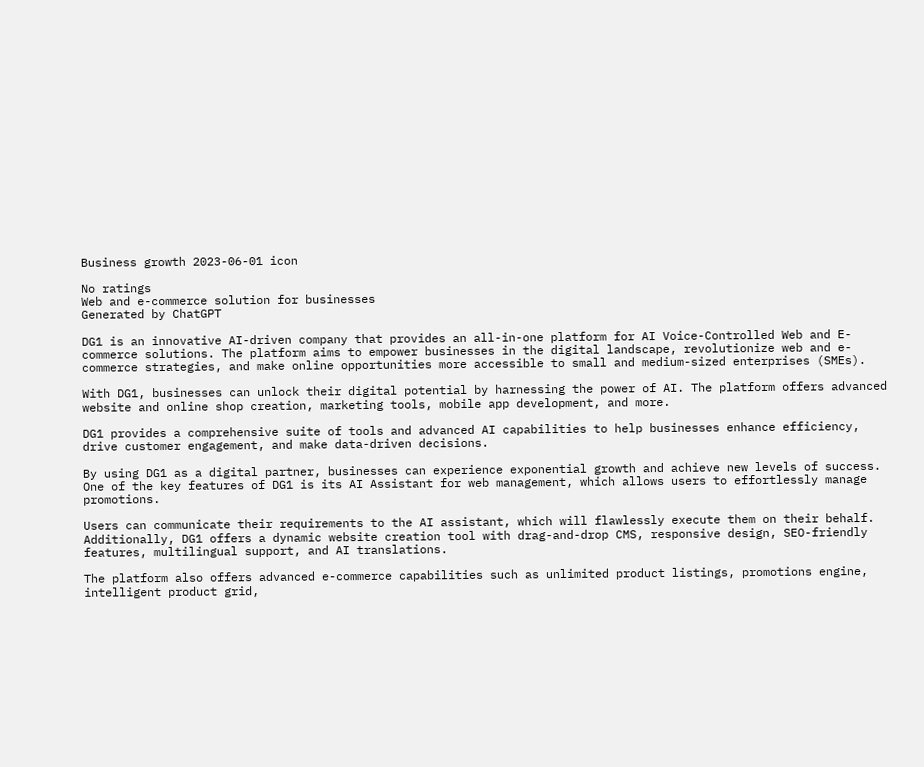Business growth 2023-06-01 icon

No ratings
Web and e-commerce solution for businesses
Generated by ChatGPT

DG1 is an innovative AI-driven company that provides an all-in-one platform for AI Voice-Controlled Web and E-commerce solutions. The platform aims to empower businesses in the digital landscape, revolutionize web and e-commerce strategies, and make online opportunities more accessible to small and medium-sized enterprises (SMEs).

With DG1, businesses can unlock their digital potential by harnessing the power of AI. The platform offers advanced website and online shop creation, marketing tools, mobile app development, and more.

DG1 provides a comprehensive suite of tools and advanced AI capabilities to help businesses enhance efficiency, drive customer engagement, and make data-driven decisions.

By using DG1 as a digital partner, businesses can experience exponential growth and achieve new levels of success. One of the key features of DG1 is its AI Assistant for web management, which allows users to effortlessly manage promotions.

Users can communicate their requirements to the AI assistant, which will flawlessly execute them on their behalf. Additionally, DG1 offers a dynamic website creation tool with drag-and-drop CMS, responsive design, SEO-friendly features, multilingual support, and AI translations.

The platform also offers advanced e-commerce capabilities such as unlimited product listings, promotions engine, intelligent product grid,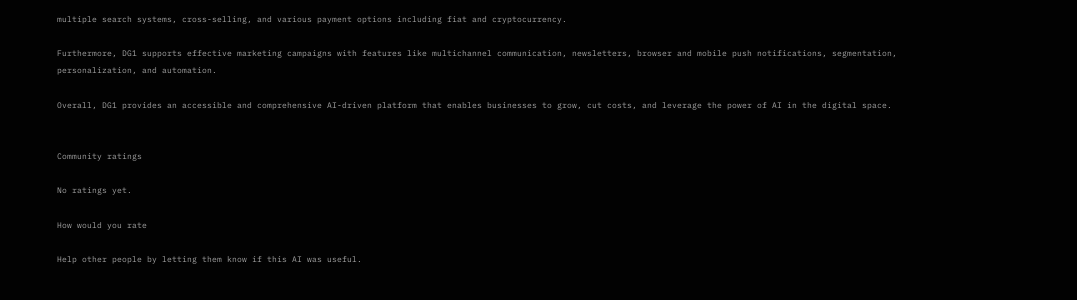multiple search systems, cross-selling, and various payment options including fiat and cryptocurrency.

Furthermore, DG1 supports effective marketing campaigns with features like multichannel communication, newsletters, browser and mobile push notifications, segmentation, personalization, and automation.

Overall, DG1 provides an accessible and comprehensive AI-driven platform that enables businesses to grow, cut costs, and leverage the power of AI in the digital space.


Community ratings

No ratings yet.

How would you rate

Help other people by letting them know if this AI was useful.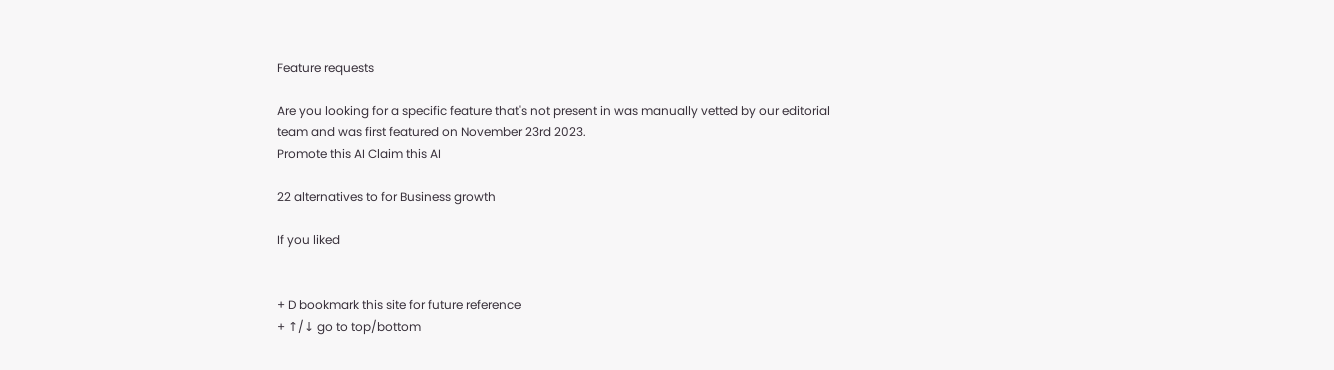Feature requests

Are you looking for a specific feature that's not present in was manually vetted by our editorial team and was first featured on November 23rd 2023.
Promote this AI Claim this AI

22 alternatives to for Business growth

If you liked


+ D bookmark this site for future reference
+ ↑/↓ go to top/bottom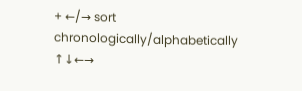+ ←/→ sort chronologically/alphabetically
↑↓←→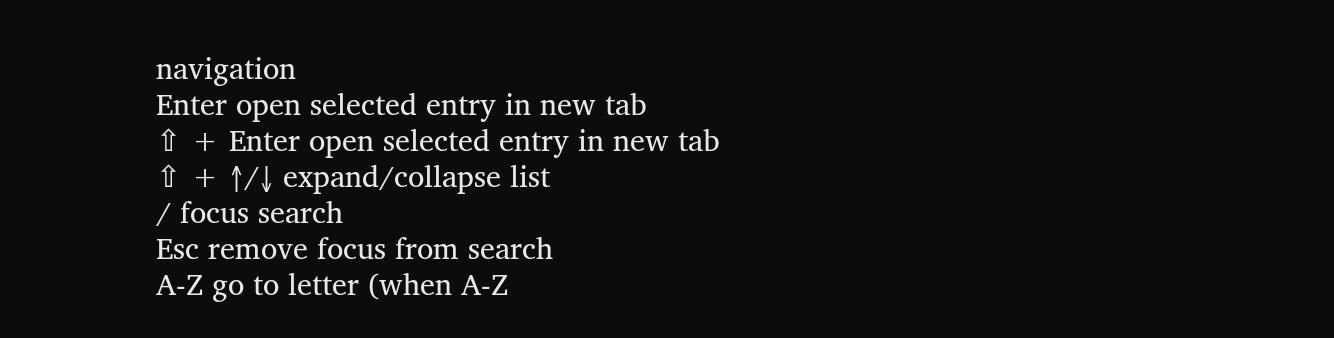navigation
Enter open selected entry in new tab
⇧ + Enter open selected entry in new tab
⇧ + ↑/↓ expand/collapse list
/ focus search
Esc remove focus from search
A-Z go to letter (when A-Z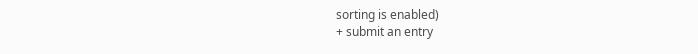sorting is enabled)
+ submit an entry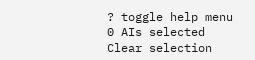? toggle help menu
0 AIs selected
Clear selection